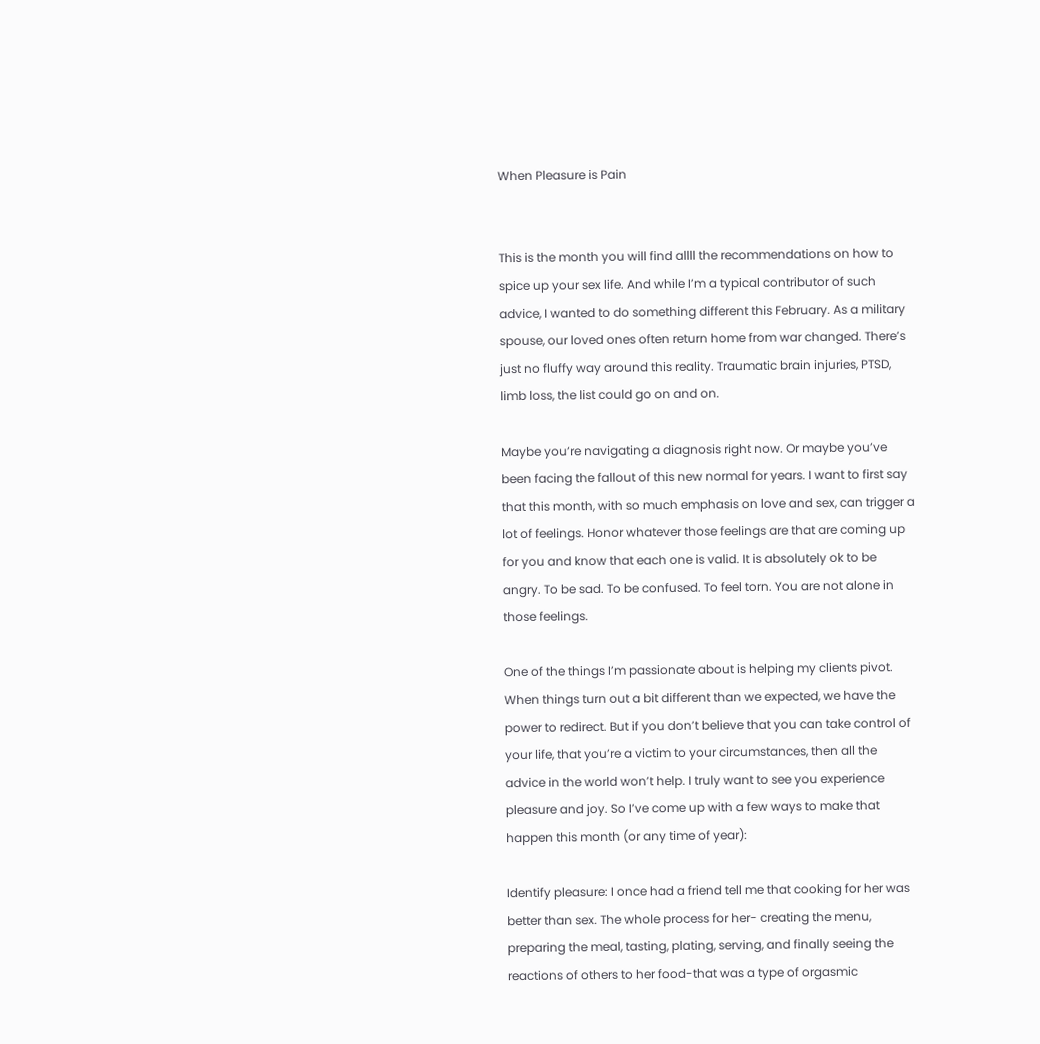When Pleasure is Pain


This is the month you will find allll the recommendations on how to spice up your sex life. And while I’m a typical contributor of such advice, I wanted to do something different this February. As a military spouse, our loved ones often return home from war changed. There’s just no fluffy way around this reality. Traumatic brain injuries, PTSD, limb loss, the list could go on and on.

Maybe you’re navigating a diagnosis right now. Or maybe you’ve been facing the fallout of this new normal for years. I want to first say that this month, with so much emphasis on love and sex, can trigger a lot of feelings. Honor whatever those feelings are that are coming up for you and know that each one is valid. It is absolutely ok to be angry. To be sad. To be confused. To feel torn. You are not alone in those feelings.

One of the things I’m passionate about is helping my clients pivot. When things turn out a bit different than we expected, we have the power to redirect. But if you don’t believe that you can take control of your life, that you’re a victim to your circumstances, then all the advice in the world won’t help. I truly want to see you experience pleasure and joy. So I’ve come up with a few ways to make that happen this month (or any time of year):

Identify pleasure: I once had a friend tell me that cooking for her was better than sex. The whole process for her- creating the menu, preparing the meal, tasting, plating, serving, and finally seeing the reactions of others to her food-that was a type of orgasmic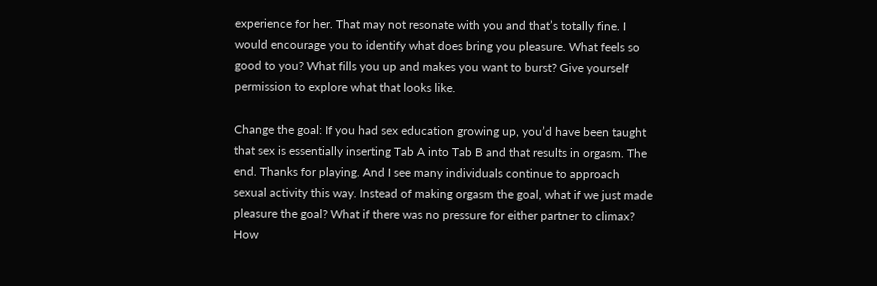experience for her. That may not resonate with you and that’s totally fine. I would encourage you to identify what does bring you pleasure. What feels so good to you? What fills you up and makes you want to burst? Give yourself permission to explore what that looks like.

Change the goal: If you had sex education growing up, you’d have been taught that sex is essentially inserting Tab A into Tab B and that results in orgasm. The end. Thanks for playing. And I see many individuals continue to approach sexual activity this way. Instead of making orgasm the goal, what if we just made pleasure the goal? What if there was no pressure for either partner to climax? How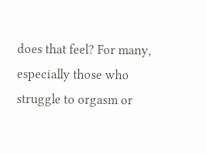does that feel? For many, especially those who struggle to orgasm or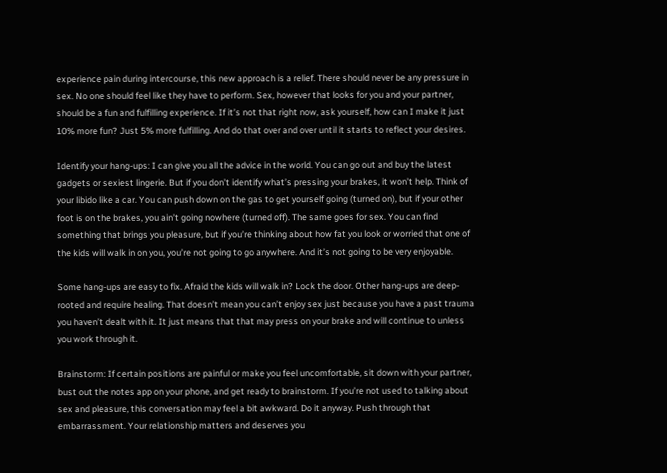experience pain during intercourse, this new approach is a relief. There should never be any pressure in sex. No one should feel like they have to perform. Sex, however that looks for you and your partner, should be a fun and fulfilling experience. If it’s not that right now, ask yourself, how can I make it just 10% more fun? Just 5% more fulfilling. And do that over and over until it starts to reflect your desires.

Identify your hang-ups: I can give you all the advice in the world. You can go out and buy the latest gadgets or sexiest lingerie. But if you don’t identify what’s pressing your brakes, it won’t help. Think of your libido like a car. You can push down on the gas to get yourself going (turned on), but if your other foot is on the brakes, you ain’t going nowhere (turned off). The same goes for sex. You can find something that brings you pleasure, but if you’re thinking about how fat you look or worried that one of the kids will walk in on you, you’re not going to go anywhere. And it’s not going to be very enjoyable.

Some hang-ups are easy to fix. Afraid the kids will walk in? Lock the door. Other hang-ups are deep-rooted and require healing. That doesn’t mean you can’t enjoy sex just because you have a past trauma you haven’t dealt with it. It just means that that may press on your brake and will continue to unless you work through it.

Brainstorm: If certain positions are painful or make you feel uncomfortable, sit down with your partner, bust out the notes app on your phone, and get ready to brainstorm. If you’re not used to talking about sex and pleasure, this conversation may feel a bit awkward. Do it anyway. Push through that embarrassment. Your relationship matters and deserves you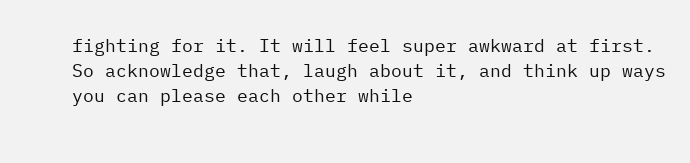fighting for it. It will feel super awkward at first. So acknowledge that, laugh about it, and think up ways you can please each other while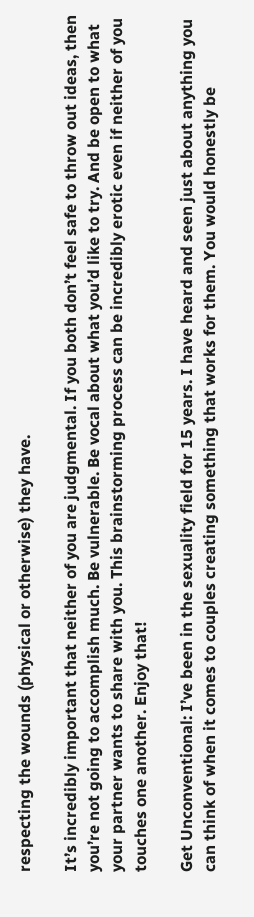respecting the wounds (physical or otherwise) they have.

It’s incredibly important that neither of you are judgmental. If you both don’t feel safe to throw out ideas, then you’re not going to accomplish much. Be vulnerable. Be vocal about what you’d like to try. And be open to what your partner wants to share with you. This brainstorming process can be incredibly erotic even if neither of you touches one another. Enjoy that!

Get Unconventional: I’ve been in the sexuality field for 15 years. I have heard and seen just about anything you can think of when it comes to couples creating something that works for them. You would honestly be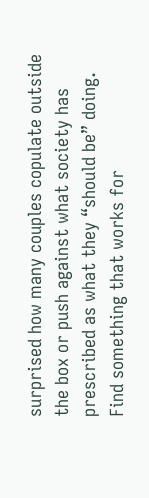surprised how many couples copulate outside the box or push against what society has prescribed as what they “should be” doing. Find something that works for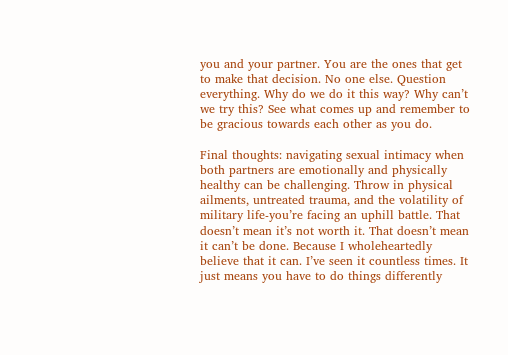you and your partner. You are the ones that get to make that decision. No one else. Question everything. Why do we do it this way? Why can’t we try this? See what comes up and remember to be gracious towards each other as you do.

Final thoughts: navigating sexual intimacy when both partners are emotionally and physically healthy can be challenging. Throw in physical ailments, untreated trauma, and the volatility of military life-you’re facing an uphill battle. That doesn’t mean it’s not worth it. That doesn’t mean it can’t be done. Because I wholeheartedly believe that it can. I’ve seen it countless times. It just means you have to do things differently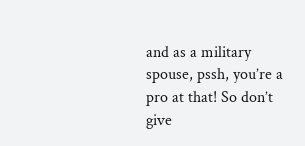and as a military spouse, pssh, you’re a pro at that! So don’t give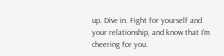up. Dive in. Fight for yourself and your relationship, and know that I’m cheering for you.